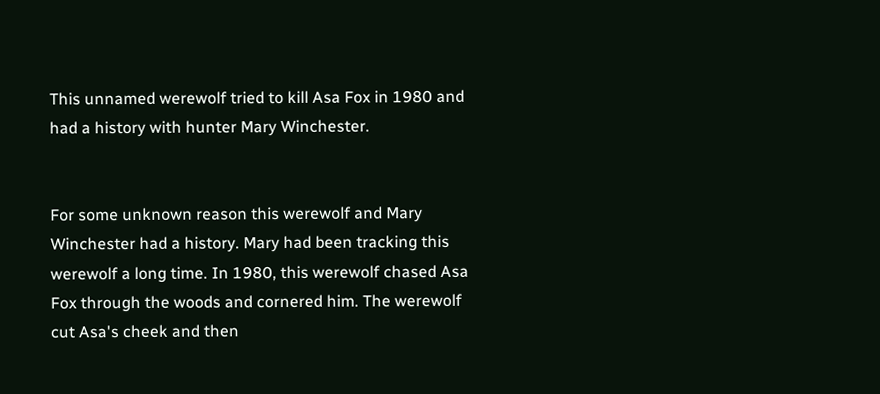This unnamed werewolf tried to kill Asa Fox in 1980 and had a history with hunter Mary Winchester.


For some unknown reason this werewolf and Mary Winchester had a history. Mary had been tracking this werewolf a long time. In 1980, this werewolf chased Asa Fox through the woods and cornered him. The werewolf cut Asa's cheek and then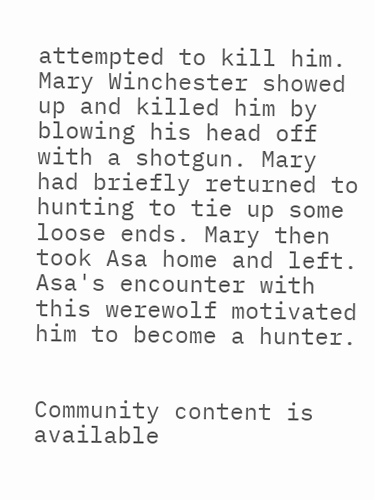attempted to kill him. Mary Winchester showed up and killed him by blowing his head off with a shotgun. Mary had briefly returned to hunting to tie up some loose ends. Mary then took Asa home and left. Asa's encounter with this werewolf motivated him to become a hunter.


Community content is available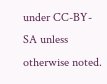under CC-BY-SA unless otherwise noted.